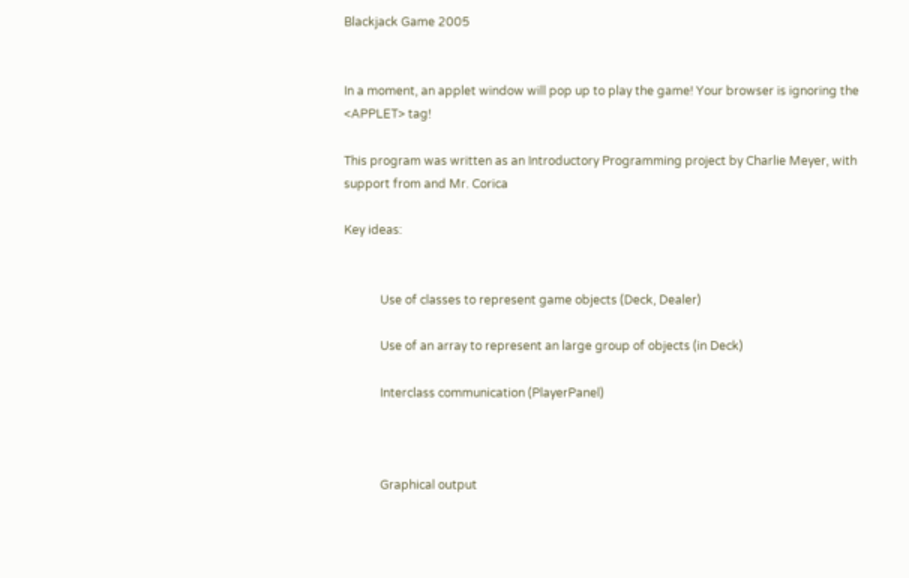Blackjack Game 2005


In a moment, an applet window will pop up to play the game! Your browser is ignoring the <APPLET> tag!

This program was written as an Introductory Programming project by Charlie Meyer, with support from and Mr. Corica

Key ideas:


            Use of classes to represent game objects (Deck, Dealer)

            Use of an array to represent an large group of objects (in Deck)

            Interclass communication (PlayerPanel)



            Graphical output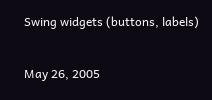Swing widgets (buttons, labels)


May 26, 2005